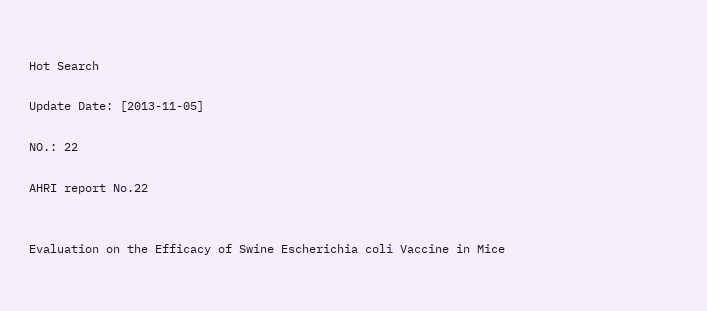Hot Search

Update Date: [2013-11-05]

NO.: 22

AHRI report No.22


Evaluation on the Efficacy of Swine Escherichia coli Vaccine in Mice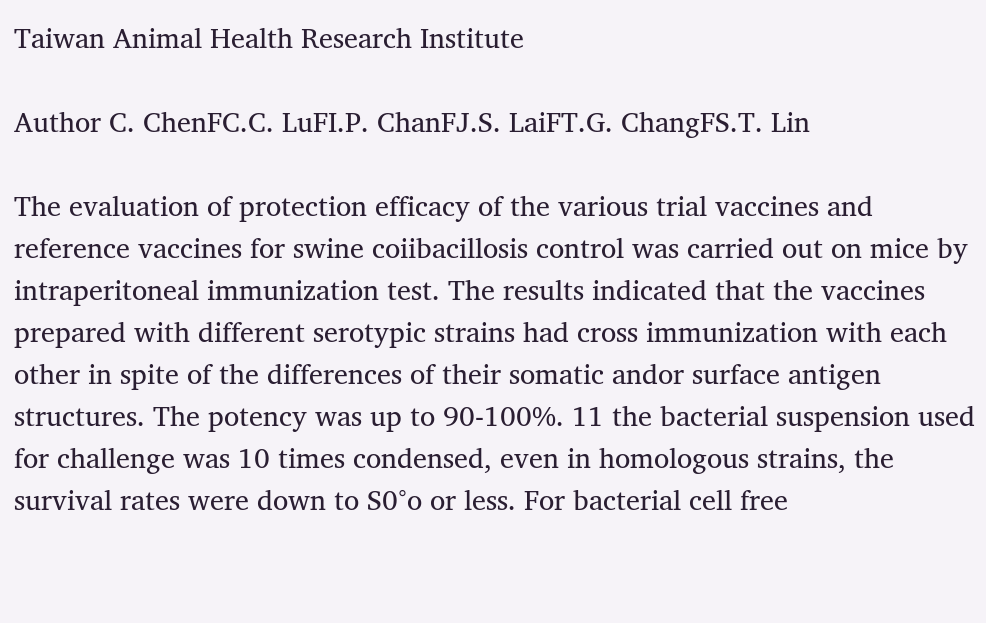Taiwan Animal Health Research Institute

Author C. ChenFC.C. LuFI.P. ChanFJ.S. LaiFT.G. ChangFS.T. Lin

The evaluation of protection efficacy of the various trial vaccines and reference vaccines for swine coiibacillosis control was carried out on mice by intraperitoneal immunization test. The results indicated that the vaccines prepared with different serotypic strains had cross immunization with each other in spite of the differences of their somatic andor surface antigen structures. The potency was up to 90-100%. 11 the bacterial suspension used for challenge was 10 times condensed, even in homologous strains, the survival rates were down to S0°o or less. For bacterial cell free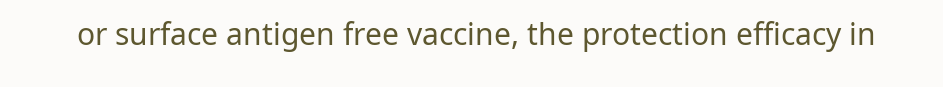or surface antigen free vaccine, the protection efficacy in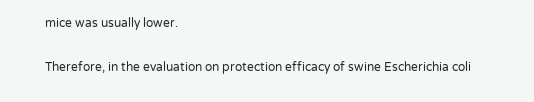mice was usually lower.

Therefore, in the evaluation on protection efficacy of swine Escherichia coli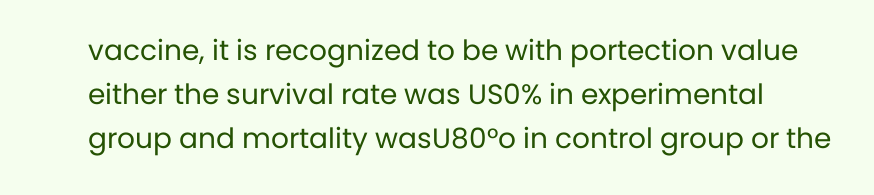vaccine, it is recognized to be with portection value either the survival rate was US0% in experimental group and mortality wasU80°o in control group or the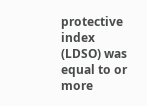protective index (LDSO) was equal to or more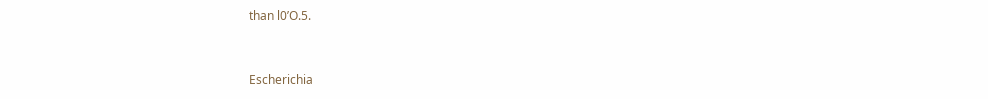than l0’O.5.


Escherichia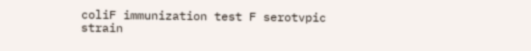coliF immunization test F serotvpic strain